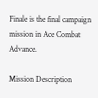Finale is the final campaign mission in Ace Combat Advance.

Mission Description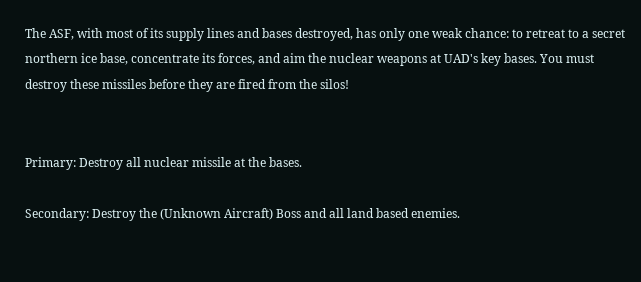The ASF, with most of its supply lines and bases destroyed, has only one weak chance: to retreat to a secret northern ice base, concentrate its forces, and aim the nuclear weapons at UAD's key bases. You must destroy these missiles before they are fired from the silos!


Primary: Destroy all nuclear missile at the bases.

Secondary: Destroy the (Unknown Aircraft) Boss and all land based enemies.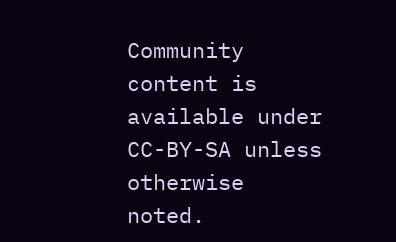Community content is available under CC-BY-SA unless otherwise noted.